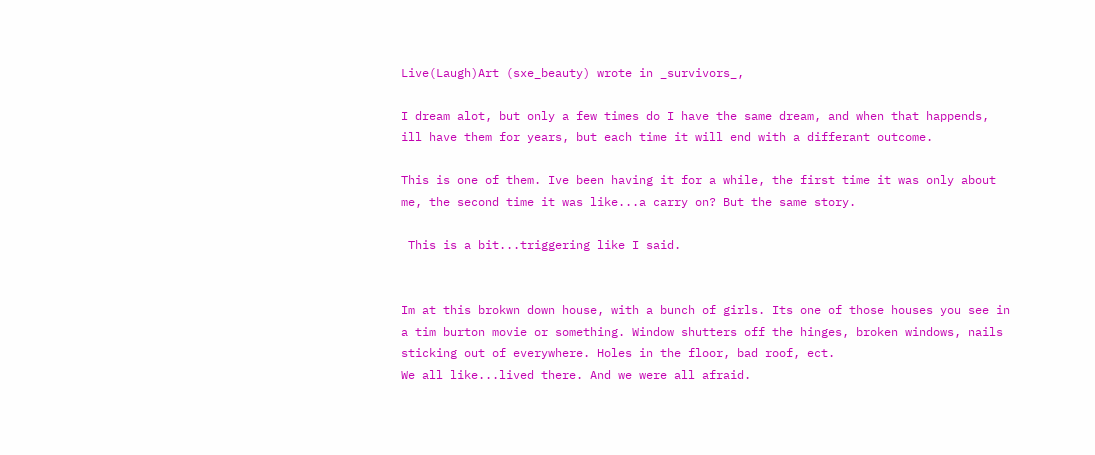Live(Laugh)Art (sxe_beauty) wrote in _survivors_,

I dream alot, but only a few times do I have the same dream, and when that happends, ill have them for years, but each time it will end with a differant outcome.

This is one of them. Ive been having it for a while, the first time it was only about me, the second time it was like...a carry on? But the same story.

 This is a bit...triggering like I said.


Im at this brokwn down house, with a bunch of girls. Its one of those houses you see in a tim burton movie or something. Window shutters off the hinges, broken windows, nails sticking out of everywhere. Holes in the floor, bad roof, ect.
We all like...lived there. And we were all afraid.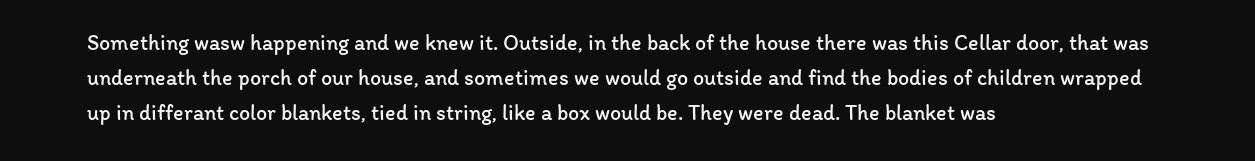Something wasw happening and we knew it. Outside, in the back of the house there was this Cellar door, that was underneath the porch of our house, and sometimes we would go outside and find the bodies of children wrapped up in differant color blankets, tied in string, like a box would be. They were dead. The blanket was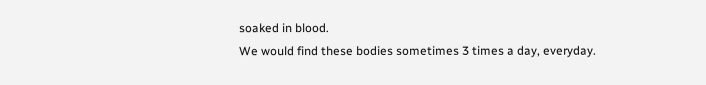soaked in blood.
We would find these bodies sometimes 3 times a day, everyday.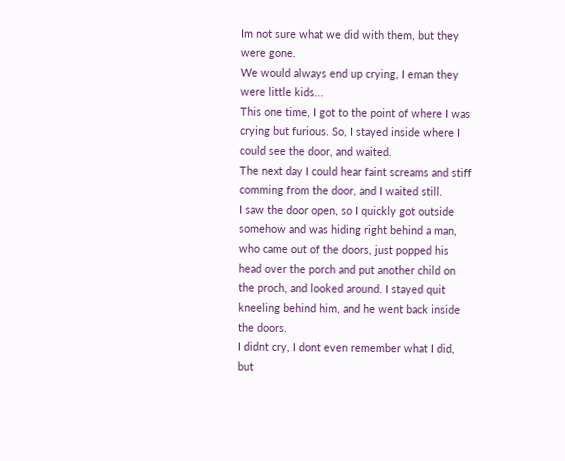Im not sure what we did with them, but they were gone.
We would always end up crying, I eman they were little kids...
This one time, I got to the point of where I was crying but furious. So, I stayed inside where I could see the door, and waited.
The next day I could hear faint screams and stiff comming from the door, and I waited still.
I saw the door open, so I quickly got outside somehow and was hiding right behind a man, who came out of the doors, just popped his head over the porch and put another child on the proch, and looked around. I stayed quit kneeling behind him, and he went back inside the doors.
I didnt cry, I dont even remember what I did, but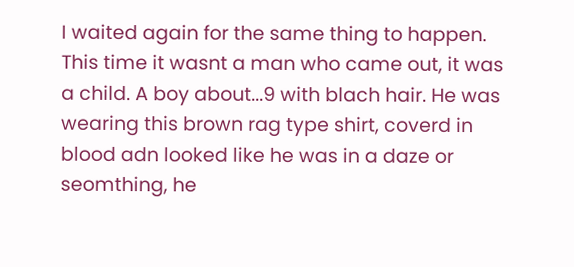I waited again for the same thing to happen.
This time it wasnt a man who came out, it was a child. A boy about...9 with blach hair. He was wearing this brown rag type shirt, coverd in blood adn looked like he was in a daze or seomthing, he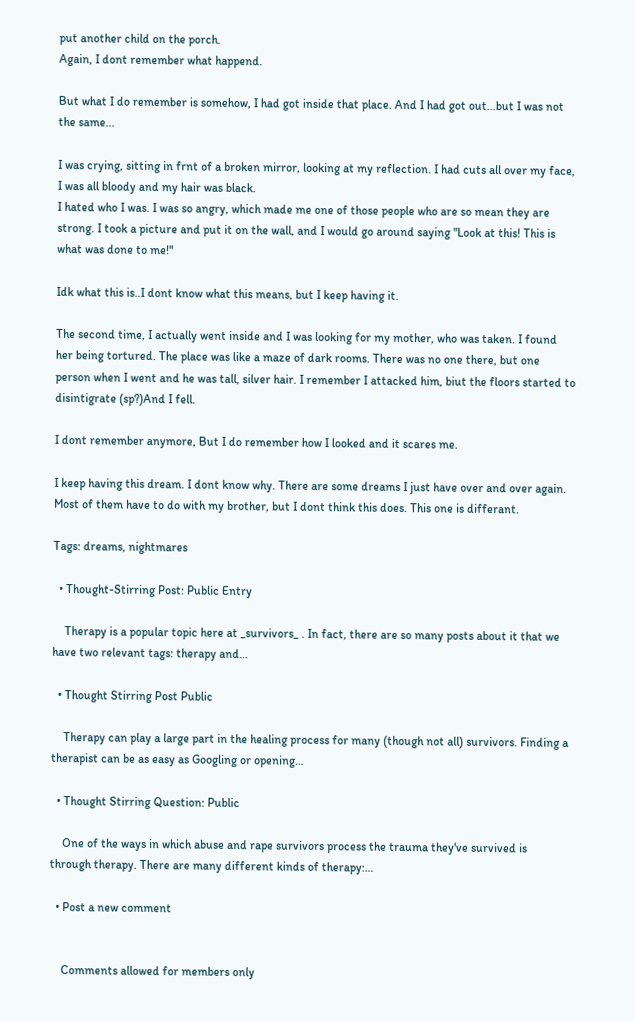put another child on the porch.
Again, I dont remember what happend.

But what I do remember is somehow, I had got inside that place. And I had got out...but I was not the same...

I was crying, sitting in frnt of a broken mirror, looking at my reflection. I had cuts all over my face, I was all bloody and my hair was black.
I hated who I was. I was so angry, which made me one of those people who are so mean they are strong. I took a picture and put it on the wall, and I would go around saying "Look at this! This is what was done to me!"

Idk what this is..I dont know what this means, but I keep having it.

The second time, I actually went inside and I was looking for my mother, who was taken. I found her being tortured. The place was like a maze of dark rooms. There was no one there, but one person when I went and he was tall, silver hair. I remember I attacked him, biut the floors started to disintigrate (sp?)And I fell.

I dont remember anymore, But I do remember how I looked and it scares me.

I keep having this dream. I dont know why. There are some dreams I just have over and over again. Most of them have to do with my brother, but I dont think this does. This one is differant.

Tags: dreams, nightmares

  • Thought-Stirring Post: Public Entry

    Therapy is a popular topic here at _survivors_ . In fact, there are so many posts about it that we have two relevant tags: therapy and…

  • Thought Stirring Post Public

    Therapy can play a large part in the healing process for many (though not all) survivors. Finding a therapist can be as easy as Googling or opening…

  • Thought Stirring Question: Public

    One of the ways in which abuse and rape survivors process the trauma they've survived is through therapy. There are many different kinds of therapy:…

  • Post a new comment


    Comments allowed for members only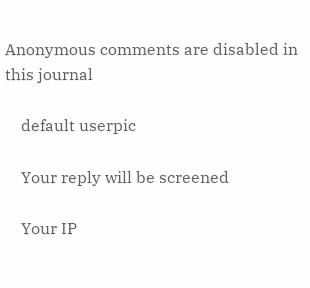Anonymous comments are disabled in this journal

    default userpic

    Your reply will be screened

    Your IP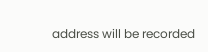address will be recorded